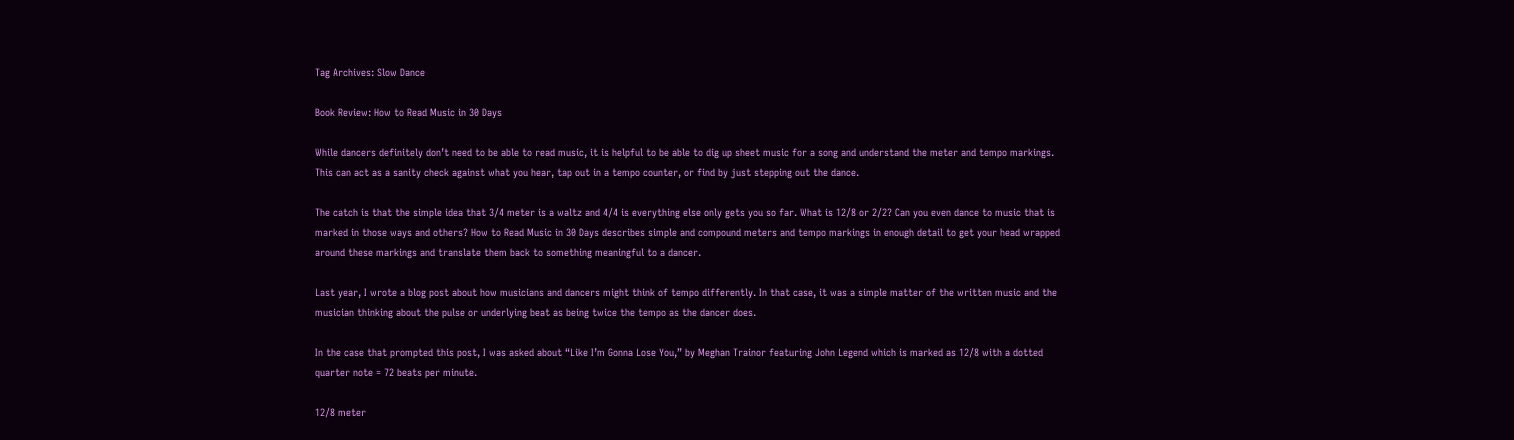Tag Archives: Slow Dance

Book Review: How to Read Music in 30 Days

While dancers definitely don’t need to be able to read music, it is helpful to be able to dig up sheet music for a song and understand the meter and tempo markings. This can act as a sanity check against what you hear, tap out in a tempo counter, or find by just stepping out the dance.

The catch is that the simple idea that 3/4 meter is a waltz and 4/4 is everything else only gets you so far. What is 12/8 or 2/2? Can you even dance to music that is marked in those ways and others? How to Read Music in 30 Days describes simple and compound meters and tempo markings in enough detail to get your head wrapped around these markings and translate them back to something meaningful to a dancer.

Last year, I wrote a blog post about how musicians and dancers might think of tempo differently. In that case, it was a simple matter of the written music and the musician thinking about the pulse or underlying beat as being twice the tempo as the dancer does.

In the case that prompted this post, I was asked about “Like I’m Gonna Lose You,” by Meghan Trainor featuring John Legend which is marked as 12/8 with a dotted quarter note = 72 beats per minute.

12/8 meter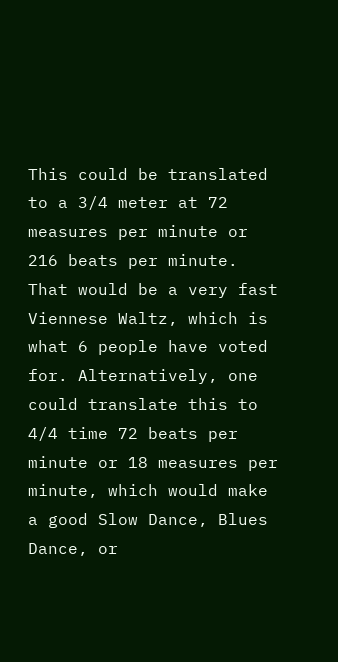This could be translated to a 3/4 meter at 72 measures per minute or 216 beats per minute. That would be a very fast Viennese Waltz, which is what 6 people have voted for. Alternatively, one could translate this to 4/4 time 72 beats per minute or 18 measures per minute, which would make a good Slow Dance, Blues Dance, or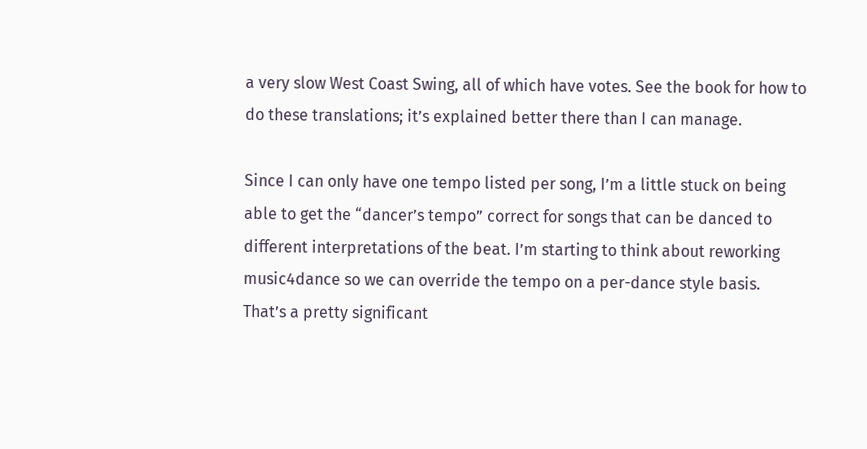a very slow West Coast Swing, all of which have votes. See the book for how to do these translations; it’s explained better there than I can manage.

Since I can only have one tempo listed per song, I’m a little stuck on being able to get the “dancer’s tempo” correct for songs that can be danced to different interpretations of the beat. I’m starting to think about reworking music4dance so we can override the tempo on a per-dance style basis. That’s a pretty significant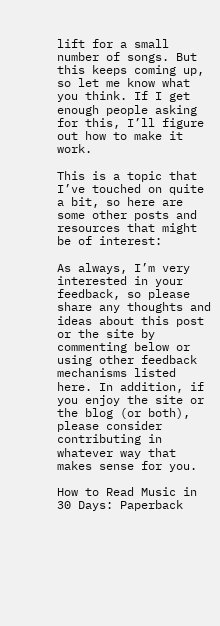lift for a small number of songs. But this keeps coming up, so let me know what you think. If I get enough people asking for this, I’ll figure out how to make it work.

This is a topic that I’ve touched on quite a bit, so here are some other posts and resources that might be of interest:

As always, I’m very interested in your feedback, so please share any thoughts and ideas about this post or the site by commenting below or using other feedback mechanisms listed here. In addition, if you enjoy the site or the blog (or both), please consider contributing in whatever way that makes sense for you.

How to Read Music in 30 Days: Paperback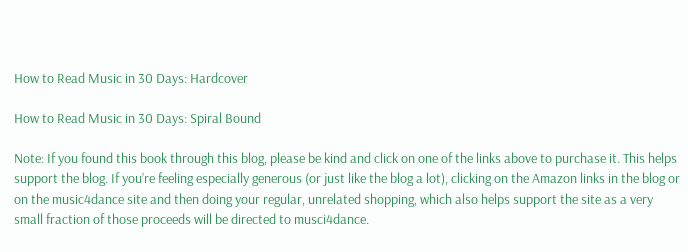How to Read Music in 30 Days: Hardcover

How to Read Music in 30 Days: Spiral Bound

Note: If you found this book through this blog, please be kind and click on one of the links above to purchase it. This helps support the blog. If you’re feeling especially generous (or just like the blog a lot), clicking on the Amazon links in the blog or on the music4dance site and then doing your regular, unrelated shopping, which also helps support the site as a very small fraction of those proceeds will be directed to musci4dance.